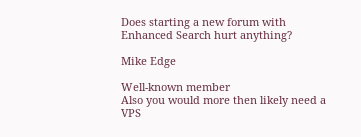Does starting a new forum with Enhanced Search hurt anything?

Mike Edge

Well-known member
Also you would more then likely need a VPS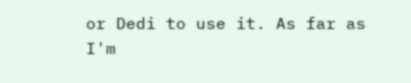or Dedi to use it. As far as I'm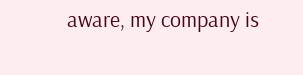aware, my company is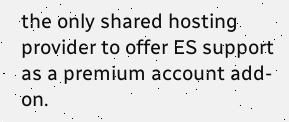the only shared hosting provider to offer ES support as a premium account add-on.